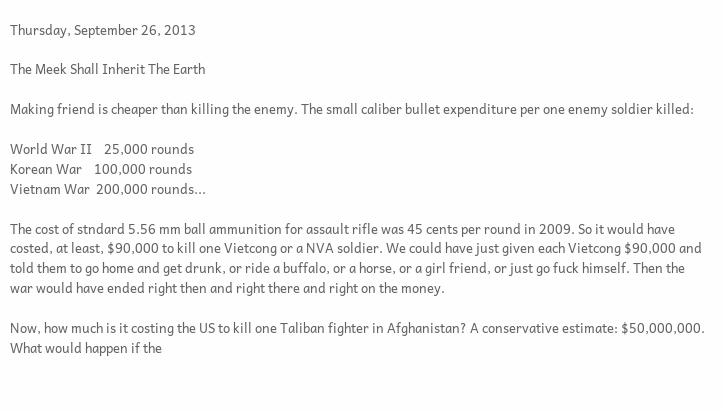Thursday, September 26, 2013

The Meek Shall Inherit The Earth

Making friend is cheaper than killing the enemy. The small caliber bullet expenditure per one enemy soldier killed:

World War II    25,000 rounds
Korean War    100,000 rounds
Vietnam War  200,000 rounds...

The cost of stndard 5.56 mm ball ammunition for assault rifle was 45 cents per round in 2009. So it would have costed, at least, $90,000 to kill one Vietcong or a NVA soldier. We could have just given each Vietcong $90,000 and told them to go home and get drunk, or ride a buffalo, or a horse, or a girl friend, or just go fuck himself. Then the war would have ended right then and right there and right on the money.

Now, how much is it costing the US to kill one Taliban fighter in Afghanistan? A conservative estimate: $50,000,000. What would happen if the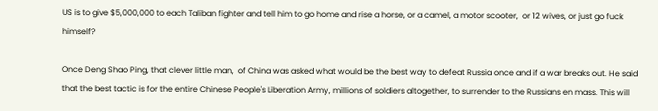US is to give $5,000,000 to each Taliban fighter and tell him to go home and rise a horse, or a camel, a motor scooter,  or 12 wives, or just go fuck himself?

Once Deng Shao Ping, that clever little man,  of China was asked what would be the best way to defeat Russia once and if a war breaks out. He said that the best tactic is for the entire Chinese People's Liberation Army, millions of soldiers altogether, to surrender to the Russians en mass. This will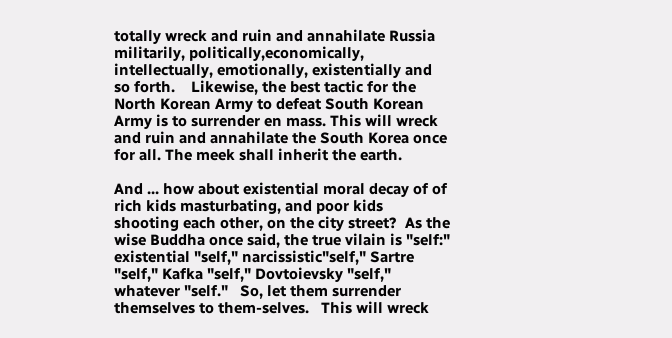totally wreck and ruin and annahilate Russia militarily, politically,economically, intellectually, emotionally, existentially and so forth.    Likewise, the best tactic for the North Korean Army to defeat South Korean Army is to surrender en mass. This will wreck and ruin and annahilate the South Korea once for all. The meek shall inherit the earth.

And ... how about existential moral decay of of rich kids masturbating, and poor kids shooting each other, on the city street?  As the wise Buddha once said, the true vilain is "self:"  existential "self," narcissistic"self," Sartre "self," Kafka "self," Dovtoievsky "self," whatever "self."   So, let them surrender themselves to them-selves.   This will wreck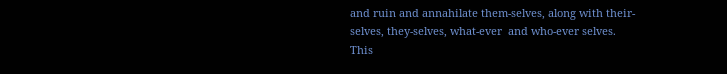and ruin and annahilate them-selves, along with their-selves, they-selves, what-ever  and who-ever selves.   This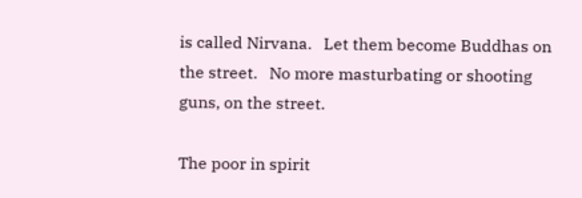is called Nirvana.   Let them become Buddhas on the street.   No more masturbating or shooting guns, on the street.

The poor in spirit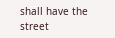shall have the street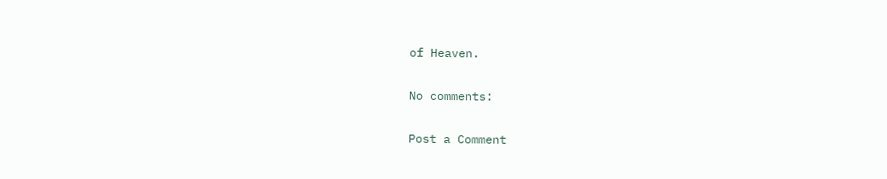of Heaven.

No comments:

Post a Comment